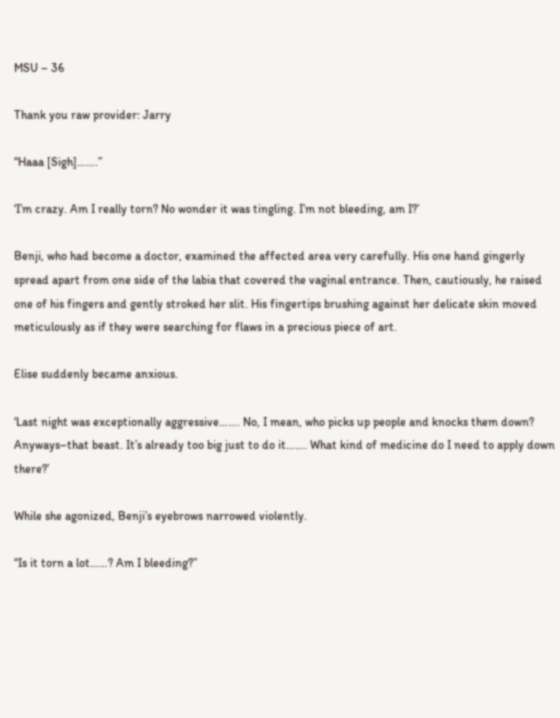MSU – 36

Thank you raw provider: Jarry

“Haaa [Sigh]…….”

‘I’m crazy. Am I really torn? No wonder it was tingling. I’m not bleeding, am I?’

Benji, who had become a doctor, examined the affected area very carefully. His one hand gingerly spread apart from one side of the labia that covered the vaginal entrance. Then, cautiously, he raised one of his fingers and gently stroked her slit. His fingertips brushing against her delicate skin moved meticulously as if they were searching for flaws in a precious piece of art.

Elise suddenly became anxious.

‘Last night was exceptionally aggressive……. No, I mean, who picks up people and knocks them down? Anyways–that beast. It’s already too big just to do it……. What kind of medicine do I need to apply down there?’

While she agonized, Benji’s eyebrows narrowed violently.

“Is it torn a lot……? Am I bleeding?”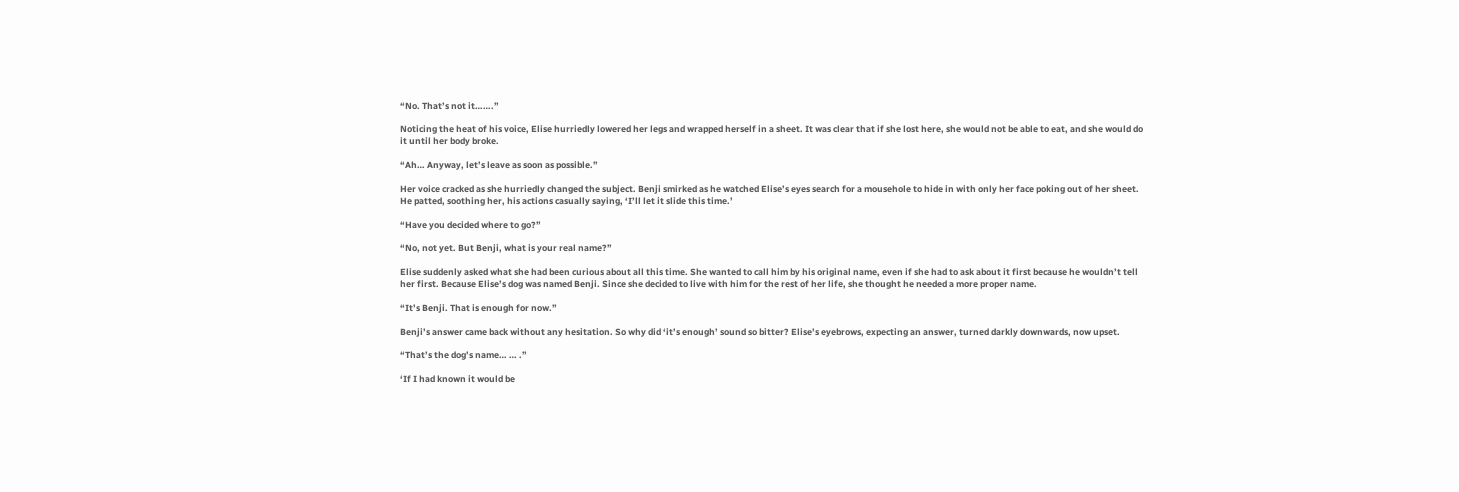“No. That’s not it…….”

Noticing the heat of his voice, Elise hurriedly lowered her legs and wrapped herself in a sheet. It was clear that if she lost here, she would not be able to eat, and she would do it until her body broke.

“Ah… Anyway, let’s leave as soon as possible.”

Her voice cracked as she hurriedly changed the subject. Benji smirked as he watched Elise’s eyes search for a mousehole to hide in with only her face poking out of her sheet. He patted, soothing her, his actions casually saying, ‘I’ll let it slide this time.’

“Have you decided where to go?”

“No, not yet. But Benji, what is your real name?”

Elise suddenly asked what she had been curious about all this time. She wanted to call him by his original name, even if she had to ask about it first because he wouldn’t tell her first. Because Elise’s dog was named Benji. Since she decided to live with him for the rest of her life, she thought he needed a more proper name.

“It’s Benji. That is enough for now.”

Benji’s answer came back without any hesitation. So why did ‘it’s enough’ sound so bitter? Elise’s eyebrows, expecting an answer, turned darkly downwards, now upset.

“That’s the dog’s name… … .”

‘If I had known it would be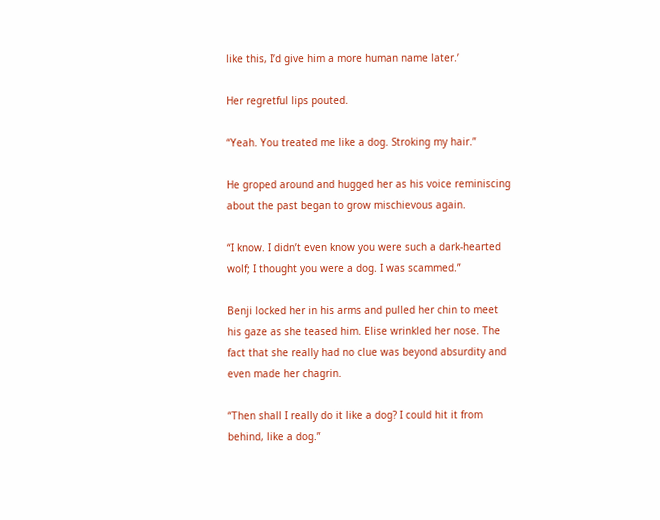like this, I’d give him a more human name later.’

Her regretful lips pouted.

“Yeah. You treated me like a dog. Stroking my hair.”

He groped around and hugged her as his voice reminiscing about the past began to grow mischievous again.

“I know. I didn’t even know you were such a dark-hearted wolf; I thought you were a dog. I was scammed.”

Benji locked her in his arms and pulled her chin to meet his gaze as she teased him. Elise wrinkled her nose. The fact that she really had no clue was beyond absurdity and even made her chagrin.

“Then shall I really do it like a dog? I could hit it from behind, like a dog.”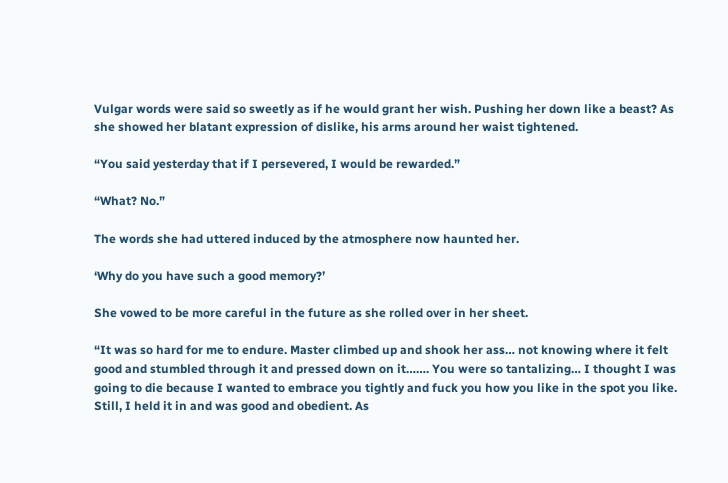Vulgar words were said so sweetly as if he would grant her wish. Pushing her down like a beast? As she showed her blatant expression of dislike, his arms around her waist tightened.

“You said yesterday that if I persevered, I would be rewarded.”

“What? No.”

The words she had uttered induced by the atmosphere now haunted her.

‘Why do you have such a good memory?’

She vowed to be more careful in the future as she rolled over in her sheet.

“It was so hard for me to endure. Master climbed up and shook her ass… not knowing where it felt good and stumbled through it and pressed down on it……. You were so tantalizing… I thought I was going to die because I wanted to embrace you tightly and fuck you how you like in the spot you like. Still, I held it in and was good and obedient. As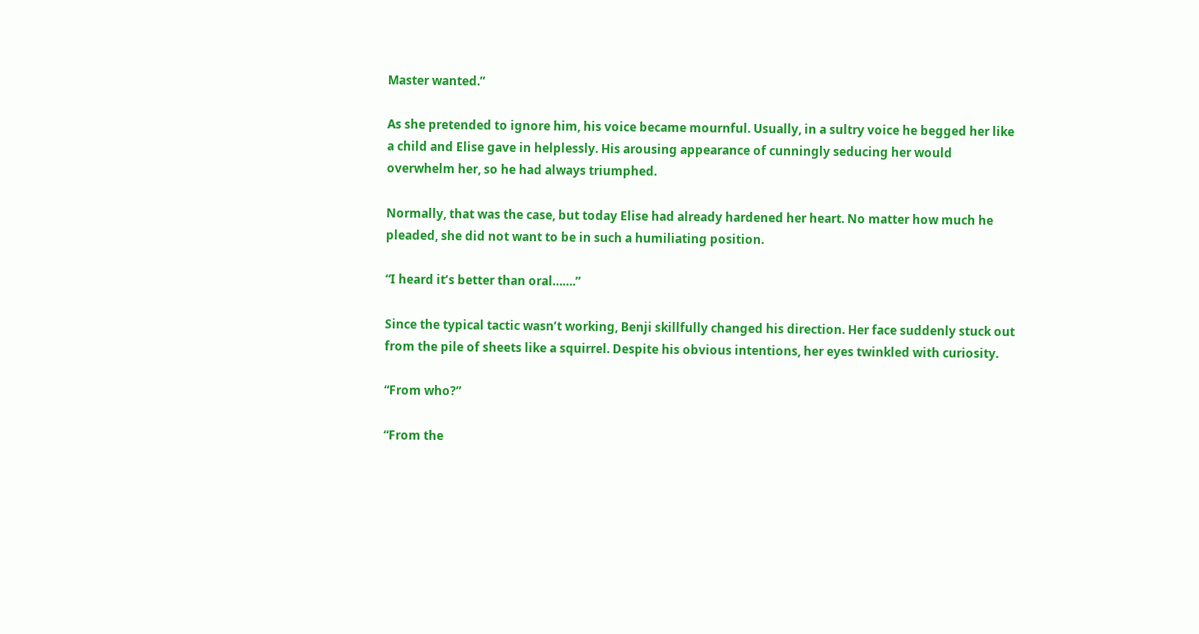Master wanted.”

As she pretended to ignore him, his voice became mournful. Usually, in a sultry voice he begged her like a child and Elise gave in helplessly. His arousing appearance of cunningly seducing her would overwhelm her, so he had always triumphed.

Normally, that was the case, but today Elise had already hardened her heart. No matter how much he pleaded, she did not want to be in such a humiliating position.

“I heard it’s better than oral…….”

Since the typical tactic wasn’t working, Benji skillfully changed his direction. Her face suddenly stuck out from the pile of sheets like a squirrel. Despite his obvious intentions, her eyes twinkled with curiosity.

“From who?”

“From the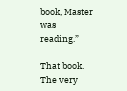book, Master was reading.”

That book. The very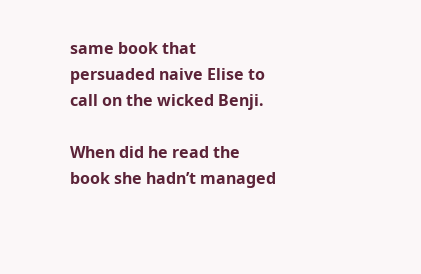same book that persuaded naive Elise to call on the wicked Benji.

When did he read the book she hadn’t managed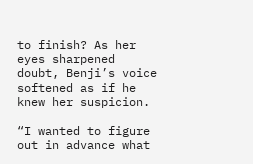to finish? As her eyes sharpened doubt, Benji’s voice softened as if he knew her suspicion.

“I wanted to figure out in advance what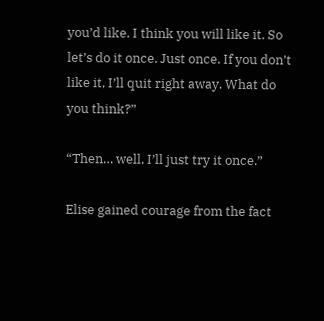you’d like. I think you will like it. So let’s do it once. Just once. If you don’t like it, I’ll quit right away. What do you think?”

“Then… well, I’ll just try it once.”

Elise gained courage from the fact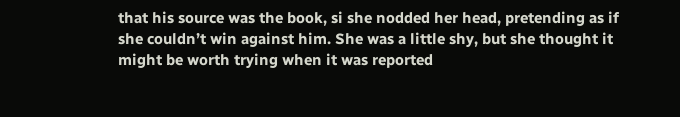that his source was the book, si she nodded her head, pretending as if she couldn’t win against him. She was a little shy, but she thought it might be worth trying when it was reported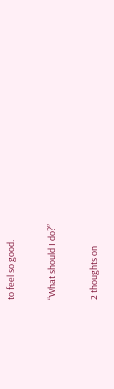to feel so good.

“What should I do?”

2 thoughts on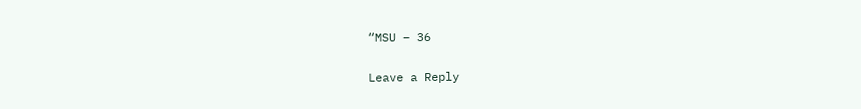“MSU – 36

Leave a Reply